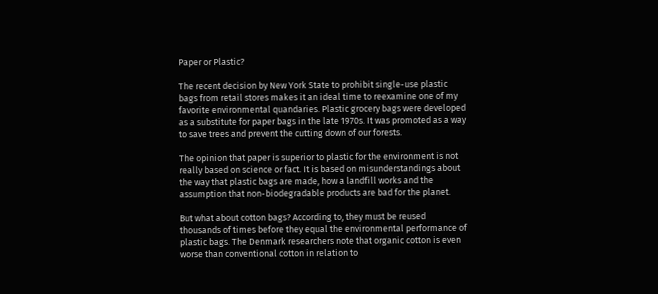Paper or Plastic?

The recent decision by New York State to prohibit single-use plastic bags from retail stores makes it an ideal time to reexamine one of my favorite environmental quandaries. Plastic grocery bags were developed as a substitute for paper bags in the late 1970s. It was promoted as a way to save trees and prevent the cutting down of our forests.

The opinion that paper is superior to plastic for the environment is not really based on science or fact. It is based on misunderstandings about the way that plastic bags are made, how a landfill works and the assumption that non-biodegradable products are bad for the planet.

But what about cotton bags? According to, they must be reused thousands of times before they equal the environmental performance of plastic bags. The Denmark researchers note that organic cotton is even worse than conventional cotton in relation to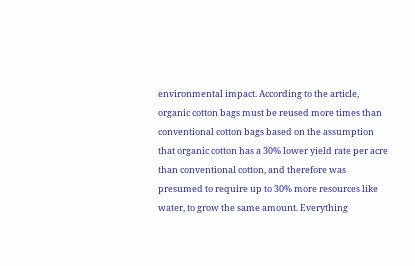environmental impact. According to the article, organic cotton bags must be reused more times than conventional cotton bags based on the assumption that organic cotton has a 30% lower yield rate per acre than conventional cotton, and therefore was presumed to require up to 30% more resources like water, to grow the same amount. Everything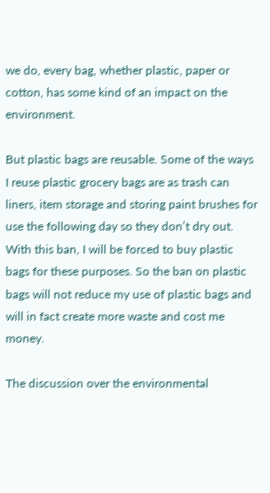we do, every bag, whether plastic, paper or cotton, has some kind of an impact on the environment.

But plastic bags are reusable. Some of the ways I reuse plastic grocery bags are as trash can liners, item storage and storing paint brushes for use the following day so they don’t dry out. With this ban, I will be forced to buy plastic bags for these purposes. So the ban on plastic bags will not reduce my use of plastic bags and will in fact create more waste and cost me money.

The discussion over the environmental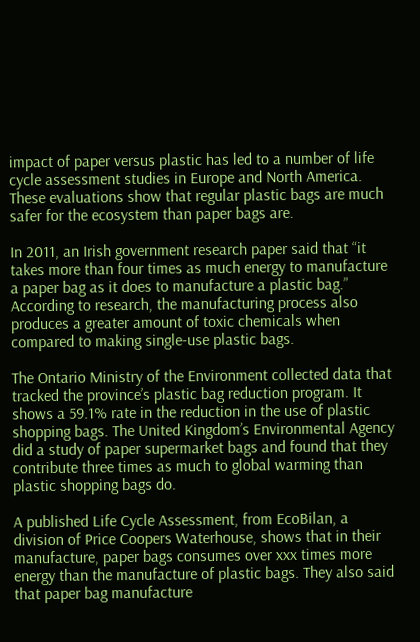impact of paper versus plastic has led to a number of life cycle assessment studies in Europe and North America. These evaluations show that regular plastic bags are much safer for the ecosystem than paper bags are.

In 2011, an Irish government research paper said that “it takes more than four times as much energy to manufacture a paper bag as it does to manufacture a plastic bag.” According to research, the manufacturing process also produces a greater amount of toxic chemicals when compared to making single-use plastic bags.

The Ontario Ministry of the Environment collected data that tracked the province’s plastic bag reduction program. It shows a 59.1% rate in the reduction in the use of plastic shopping bags. The United Kingdom’s Environmental Agency did a study of paper supermarket bags and found that they contribute three times as much to global warming than plastic shopping bags do.

A published Life Cycle Assessment, from EcoBilan, a division of Price Coopers Waterhouse, shows that in their manufacture, paper bags consumes over xxx times more energy than the manufacture of plastic bags. They also said that paper bag manufacture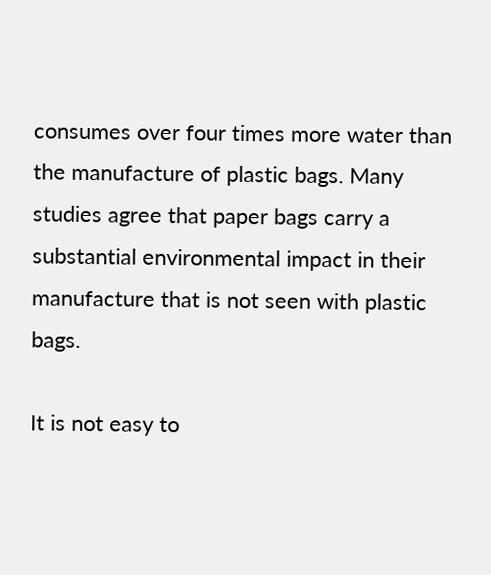consumes over four times more water than the manufacture of plastic bags. Many studies agree that paper bags carry a substantial environmental impact in their manufacture that is not seen with plastic bags.

It is not easy to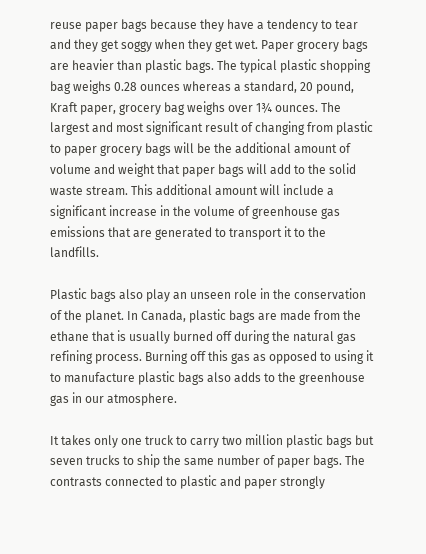reuse paper bags because they have a tendency to tear and they get soggy when they get wet. Paper grocery bags are heavier than plastic bags. The typical plastic shopping bag weighs 0.28 ounces whereas a standard, 20 pound, Kraft paper, grocery bag weighs over 1¾ ounces. The largest and most significant result of changing from plastic to paper grocery bags will be the additional amount of volume and weight that paper bags will add to the solid waste stream. This additional amount will include a significant increase in the volume of greenhouse gas emissions that are generated to transport it to the landfills.

Plastic bags also play an unseen role in the conservation of the planet. In Canada, plastic bags are made from the ethane that is usually burned off during the natural gas refining process. Burning off this gas as opposed to using it to manufacture plastic bags also adds to the greenhouse gas in our atmosphere.

It takes only one truck to carry two million plastic bags but seven trucks to ship the same number of paper bags. The contrasts connected to plastic and paper strongly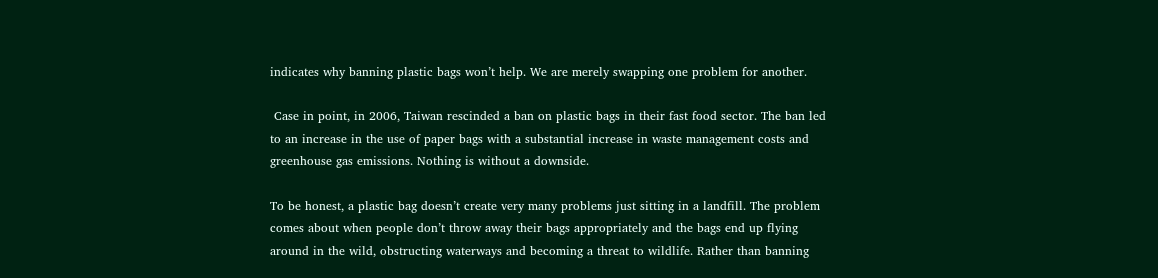indicates why banning plastic bags won’t help. We are merely swapping one problem for another.

 Case in point, in 2006, Taiwan rescinded a ban on plastic bags in their fast food sector. The ban led to an increase in the use of paper bags with a substantial increase in waste management costs and greenhouse gas emissions. Nothing is without a downside.

To be honest, a plastic bag doesn’t create very many problems just sitting in a landfill. The problem comes about when people don’t throw away their bags appropriately and the bags end up flying around in the wild, obstructing waterways and becoming a threat to wildlife. Rather than banning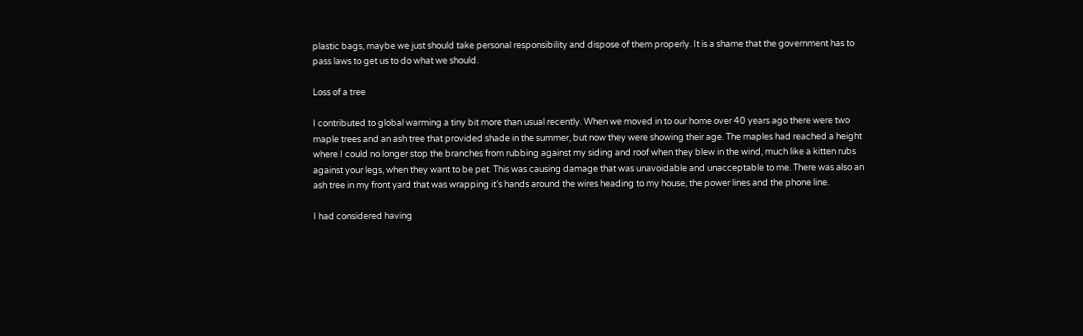plastic bags, maybe we just should take personal responsibility and dispose of them properly. It is a shame that the government has to pass laws to get us to do what we should.

Loss of a tree

I contributed to global warming a tiny bit more than usual recently. When we moved in to our home over 40 years ago there were two maple trees and an ash tree that provided shade in the summer, but now they were showing their age. The maples had reached a height where I could no longer stop the branches from rubbing against my siding and roof when they blew in the wind, much like a kitten rubs against your legs, when they want to be pet. This was causing damage that was unavoidable and unacceptable to me. There was also an ash tree in my front yard that was wrapping it’s hands around the wires heading to my house, the power lines and the phone line.

I had considered having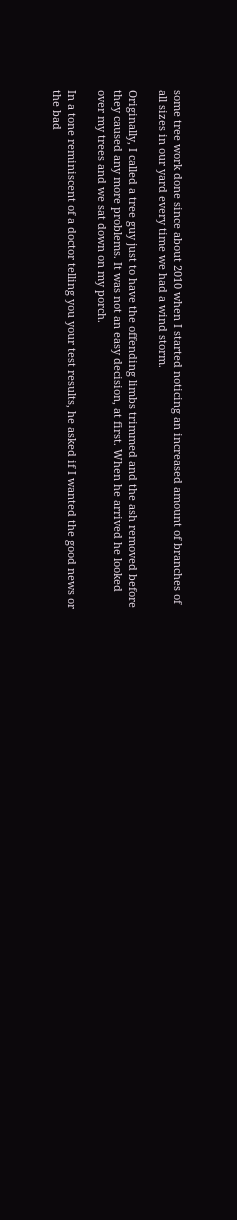some tree work done since about 2010 when I started noticing an increased amount of branches of all sizes in our yard every time we had a wind storm.

Originally, I called a tree guy just to have the offending limbs trimmed and the ash removed before they caused any more problems. It was not an easy decision, at first. When he arrived he looked over my trees and we sat down on my porch.

In a tone reminiscent of a doctor telling you your test results, he asked if I wanted the good news or the bad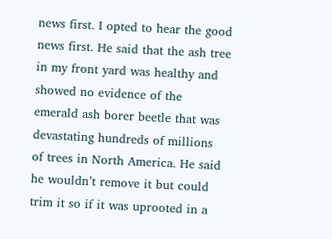news first. I opted to hear the good news first. He said that the ash tree in my front yard was healthy and showed no evidence of the emerald ash borer beetle that was devastating hundreds of millions of trees in North America. He said he wouldn’t remove it but could trim it so if it was uprooted in a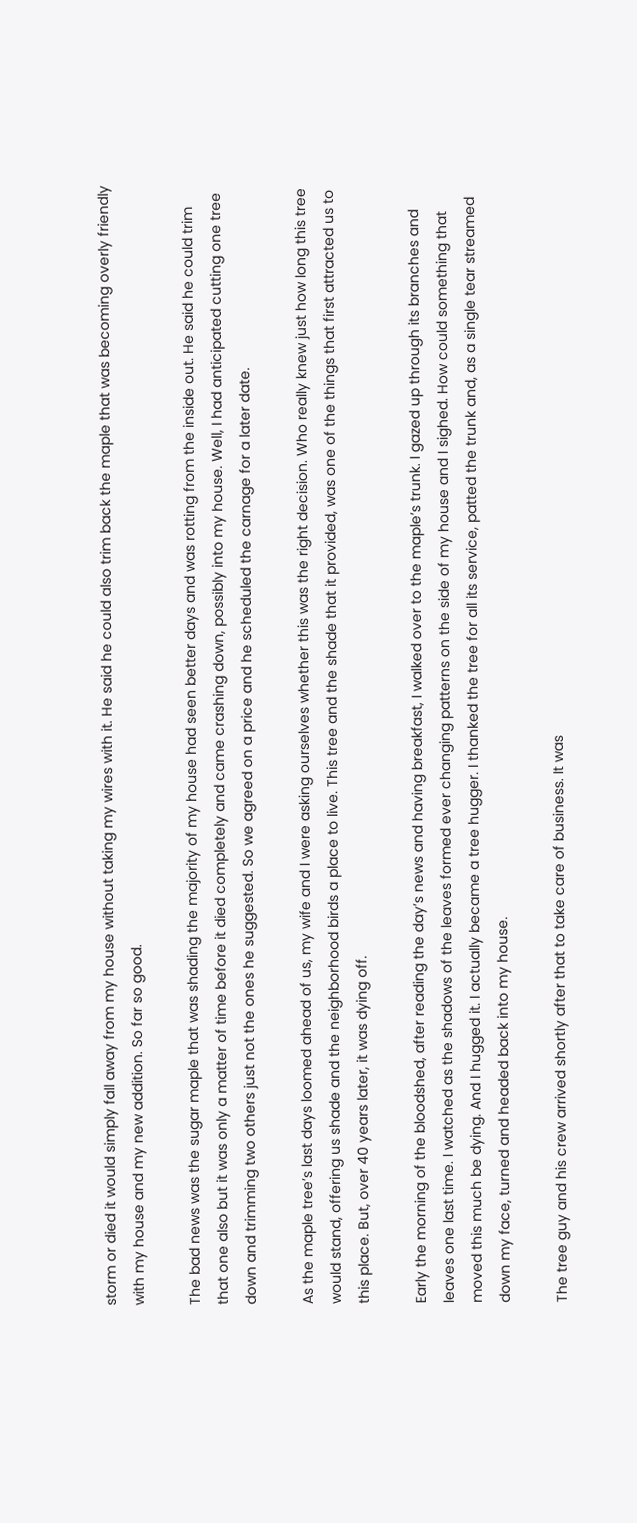storm or died it would simply fall away from my house without taking my wires with it. He said he could also trim back the maple that was becoming overly friendly with my house and my new addition. So far so good.

The bad news was the sugar maple that was shading the majority of my house had seen better days and was rotting from the inside out. He said he could trim that one also but it was only a matter of time before it died completely and came crashing down, possibly into my house. Well, I had anticipated cutting one tree down and trimming two others just not the ones he suggested. So we agreed on a price and he scheduled the carnage for a later date.

As the maple tree’s last days loomed ahead of us, my wife and I were asking ourselves whether this was the right decision. Who really knew just how long this tree would stand, offering us shade and the neighborhood birds a place to live. This tree and the shade that it provided, was one of the things that first attracted us to this place. But, over 40 years later, it was dying off.

Early the morning of the bloodshed, after reading the day’s news and having breakfast, I walked over to the maple’s trunk. I gazed up through its branches and leaves one last time. I watched as the shadows of the leaves formed ever changing patterns on the side of my house and I sighed. How could something that moved this much be dying. And I hugged it. I actually became a tree hugger. I thanked the tree for all its service, patted the trunk and, as a single tear streamed down my face, turned and headed back into my house.

The tree guy and his crew arrived shortly after that to take care of business. It was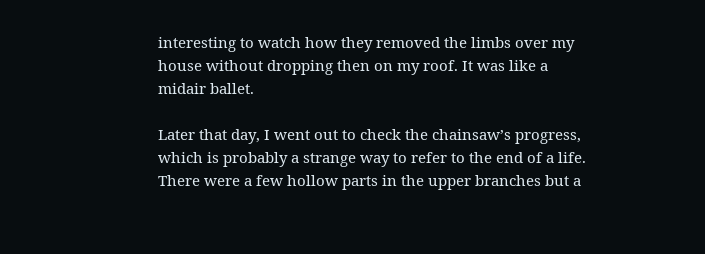interesting to watch how they removed the limbs over my house without dropping then on my roof. It was like a midair ballet.

Later that day, I went out to check the chainsaw’s progress, which is probably a strange way to refer to the end of a life. There were a few hollow parts in the upper branches but a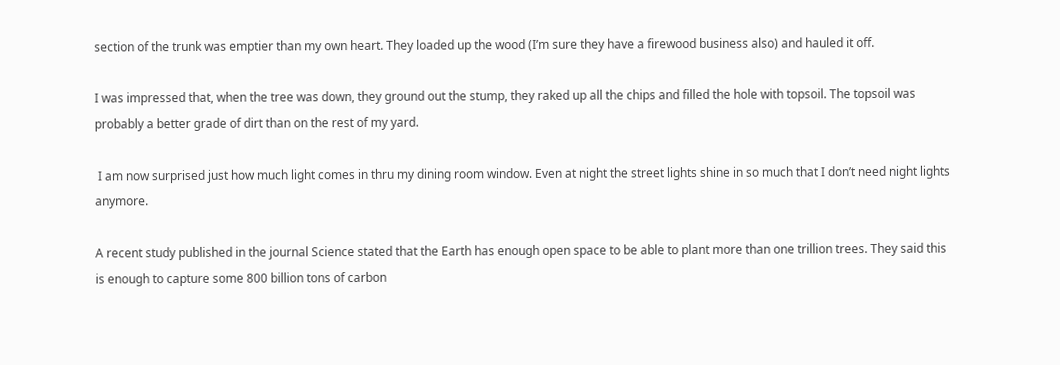section of the trunk was emptier than my own heart. They loaded up the wood (I’m sure they have a firewood business also) and hauled it off.

I was impressed that, when the tree was down, they ground out the stump, they raked up all the chips and filled the hole with topsoil. The topsoil was probably a better grade of dirt than on the rest of my yard.

 I am now surprised just how much light comes in thru my dining room window. Even at night the street lights shine in so much that I don’t need night lights anymore.

A recent study published in the journal Science stated that the Earth has enough open space to be able to plant more than one trillion trees. They said this is enough to capture some 800 billion tons of carbon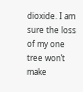dioxide. I am sure the loss of my one tree won’t make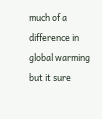much of a difference in global warming but it sure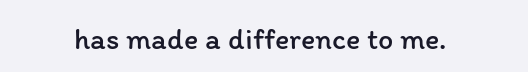has made a difference to me.